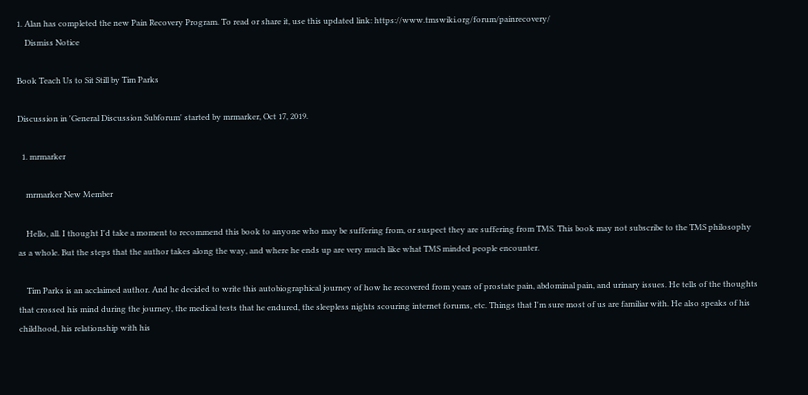1. Alan has completed the new Pain Recovery Program. To read or share it, use this updated link: https://www.tmswiki.org/forum/painrecovery/
    Dismiss Notice

Book Teach Us to Sit Still by Tim Parks

Discussion in 'General Discussion Subforum' started by mrmarker, Oct 17, 2019.

  1. mrmarker

    mrmarker New Member

    Hello, all. I thought I'd take a moment to recommend this book to anyone who may be suffering from, or suspect they are suffering from TMS. This book may not subscribe to the TMS philosophy as a whole. But the steps that the author takes along the way, and where he ends up are very much like what TMS minded people encounter.

    Tim Parks is an acclaimed author. And he decided to write this autobiographical journey of how he recovered from years of prostate pain, abdominal pain, and urinary issues. He tells of the thoughts that crossed his mind during the journey, the medical tests that he endured, the sleepless nights scouring internet forums, etc. Things that I'm sure most of us are familiar with. He also speaks of his childhood, his relationship with his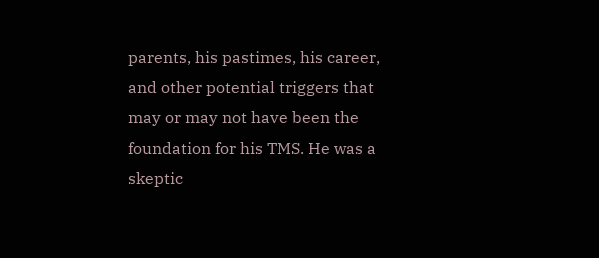parents, his pastimes, his career, and other potential triggers that may or may not have been the foundation for his TMS. He was a skeptic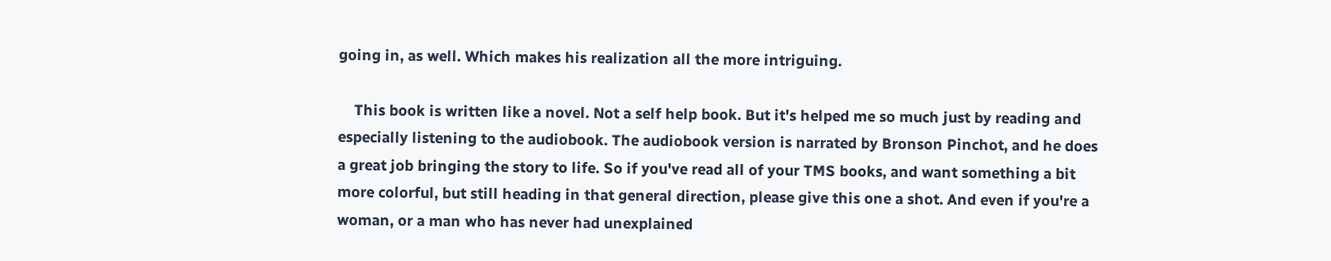going in, as well. Which makes his realization all the more intriguing.

    This book is written like a novel. Not a self help book. But it's helped me so much just by reading and especially listening to the audiobook. The audiobook version is narrated by Bronson Pinchot, and he does a great job bringing the story to life. So if you've read all of your TMS books, and want something a bit more colorful, but still heading in that general direction, please give this one a shot. And even if you're a woman, or a man who has never had unexplained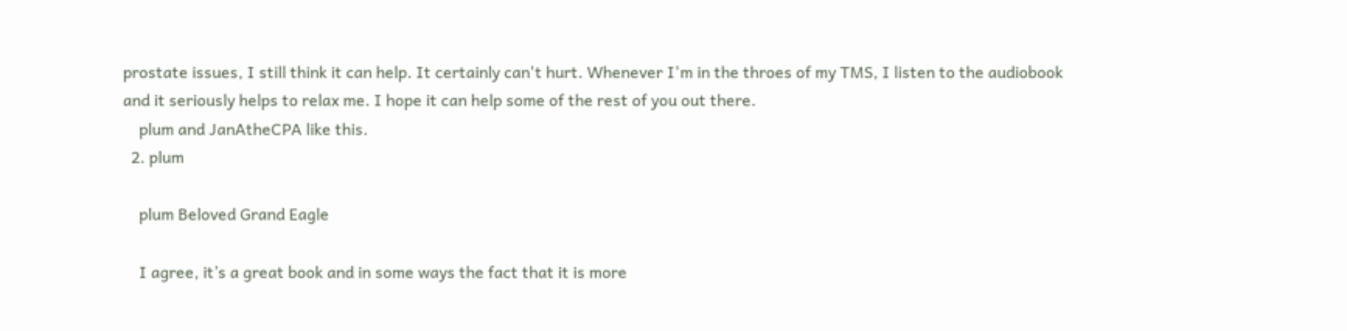prostate issues, I still think it can help. It certainly can't hurt. Whenever I'm in the throes of my TMS, I listen to the audiobook and it seriously helps to relax me. I hope it can help some of the rest of you out there.
    plum and JanAtheCPA like this.
  2. plum

    plum Beloved Grand Eagle

    I agree, it’s a great book and in some ways the fact that it is more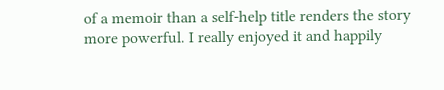of a memoir than a self-help title renders the story more powerful. I really enjoyed it and happily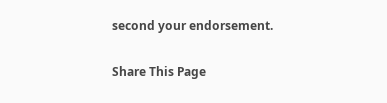second your endorsement.

Share This Page